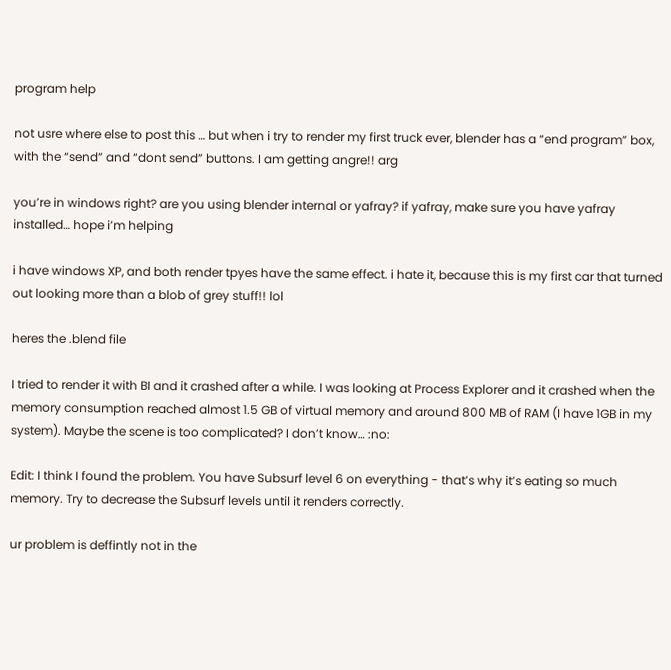program help

not usre where else to post this … but when i try to render my first truck ever, blender has a “end program” box, with the “send” and “dont send” buttons. I am getting angre!! arg

you’re in windows right? are you using blender internal or yafray? if yafray, make sure you have yafray installed… hope i’m helping

i have windows XP, and both render tpyes have the same effect. i hate it, because this is my first car that turned out looking more than a blob of grey stuff!! lol

heres the .blend file

I tried to render it with BI and it crashed after a while. I was looking at Process Explorer and it crashed when the memory consumption reached almost 1.5 GB of virtual memory and around 800 MB of RAM (I have 1GB in my system). Maybe the scene is too complicated? I don’t know… :no:

Edit: I think I found the problem. You have Subsurf level 6 on everything - that’s why it’s eating so much memory. Try to decrease the Subsurf levels until it renders correctly.

ur problem is deffintly not in the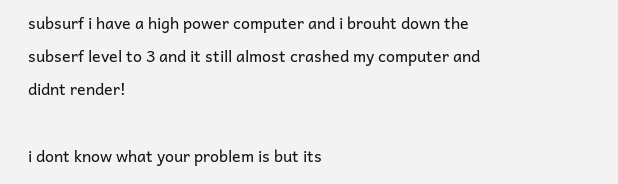subsurf i have a high power computer and i brouht down the subserf level to 3 and it still almost crashed my computer and didnt render!

i dont know what your problem is but its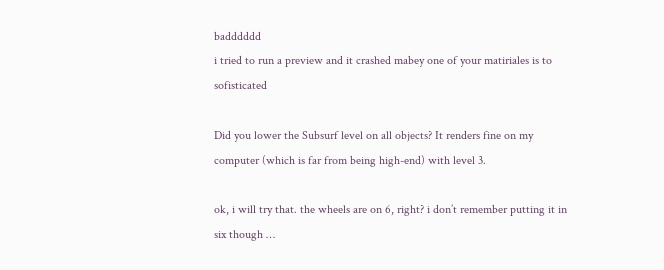badddddd
i tried to run a preview and it crashed mabey one of your matiriales is to sofisticated

Did you lower the Subsurf level on all objects? It renders fine on my computer (which is far from being high-end) with level 3.

ok, i will try that. the wheels are on 6, right? i don’t remember putting it in six though …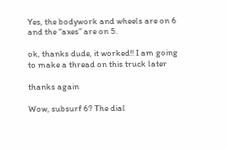Yes, the bodywork and wheels are on 6 and the “axes” are on 5.

ok, thanks dude, it worked!! I am going to make a thread on this truck later

thanks again

Wow, subsurf 6? The dial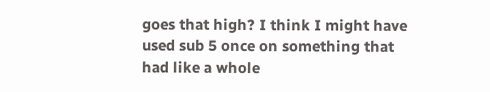goes that high? I think I might have used sub 5 once on something that had like a whole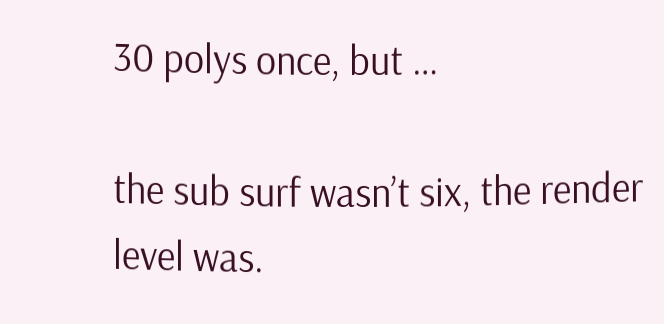30 polys once, but …

the sub surf wasn’t six, the render level was.